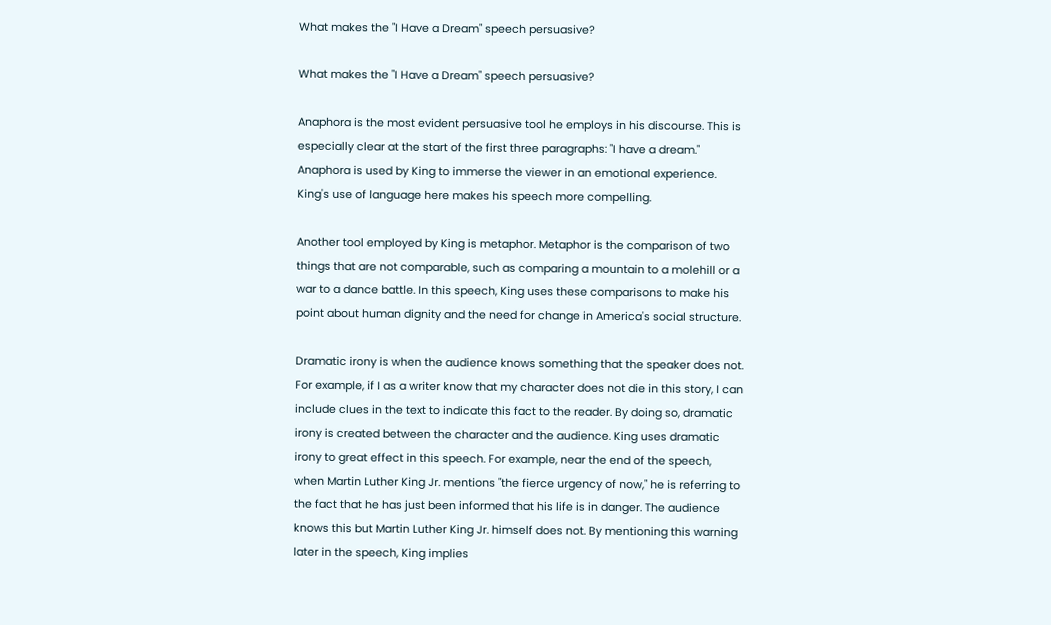What makes the "I Have a Dream" speech persuasive?

What makes the "I Have a Dream" speech persuasive?

Anaphora is the most evident persuasive tool he employs in his discourse. This is especially clear at the start of the first three paragraphs: "I have a dream." Anaphora is used by King to immerse the viewer in an emotional experience. King's use of language here makes his speech more compelling.

Another tool employed by King is metaphor. Metaphor is the comparison of two things that are not comparable, such as comparing a mountain to a molehill or a war to a dance battle. In this speech, King uses these comparisons to make his point about human dignity and the need for change in America's social structure.

Dramatic irony is when the audience knows something that the speaker does not. For example, if I as a writer know that my character does not die in this story, I can include clues in the text to indicate this fact to the reader. By doing so, dramatic irony is created between the character and the audience. King uses dramatic irony to great effect in this speech. For example, near the end of the speech, when Martin Luther King Jr. mentions "the fierce urgency of now," he is referring to the fact that he has just been informed that his life is in danger. The audience knows this but Martin Luther King Jr. himself does not. By mentioning this warning later in the speech, King implies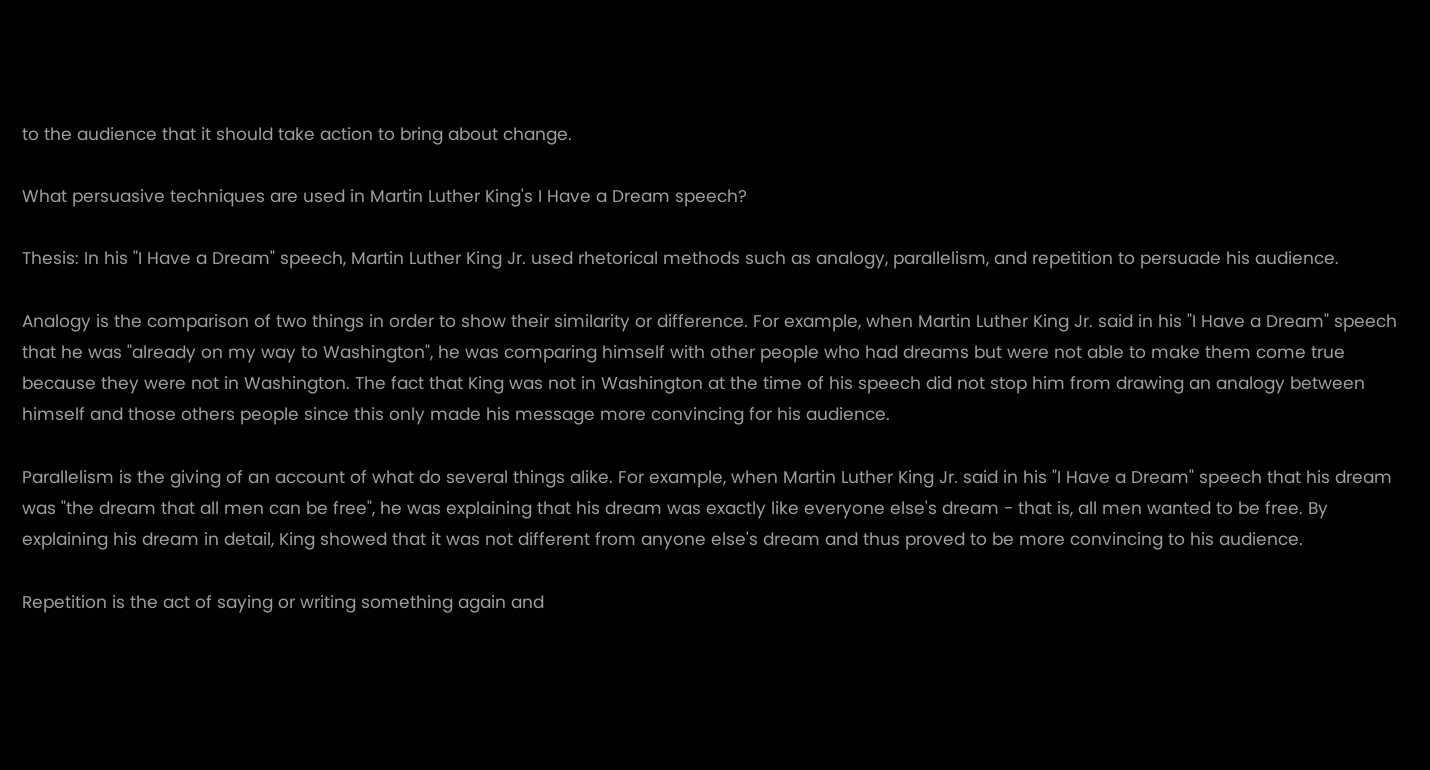to the audience that it should take action to bring about change.

What persuasive techniques are used in Martin Luther King's I Have a Dream speech?

Thesis: In his "I Have a Dream" speech, Martin Luther King Jr. used rhetorical methods such as analogy, parallelism, and repetition to persuade his audience.

Analogy is the comparison of two things in order to show their similarity or difference. For example, when Martin Luther King Jr. said in his "I Have a Dream" speech that he was "already on my way to Washington", he was comparing himself with other people who had dreams but were not able to make them come true because they were not in Washington. The fact that King was not in Washington at the time of his speech did not stop him from drawing an analogy between himself and those others people since this only made his message more convincing for his audience.

Parallelism is the giving of an account of what do several things alike. For example, when Martin Luther King Jr. said in his "I Have a Dream" speech that his dream was "the dream that all men can be free", he was explaining that his dream was exactly like everyone else's dream - that is, all men wanted to be free. By explaining his dream in detail, King showed that it was not different from anyone else's dream and thus proved to be more convincing to his audience.

Repetition is the act of saying or writing something again and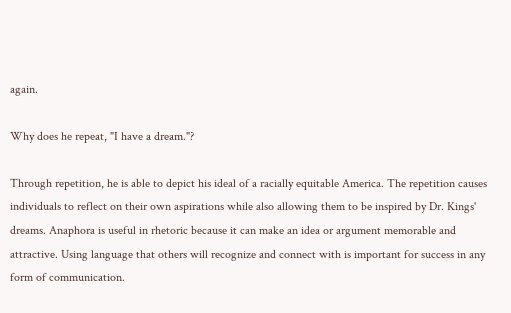again.

Why does he repeat, "I have a dream."?

Through repetition, he is able to depict his ideal of a racially equitable America. The repetition causes individuals to reflect on their own aspirations while also allowing them to be inspired by Dr. Kings' dreams. Anaphora is useful in rhetoric because it can make an idea or argument memorable and attractive. Using language that others will recognize and connect with is important for success in any form of communication.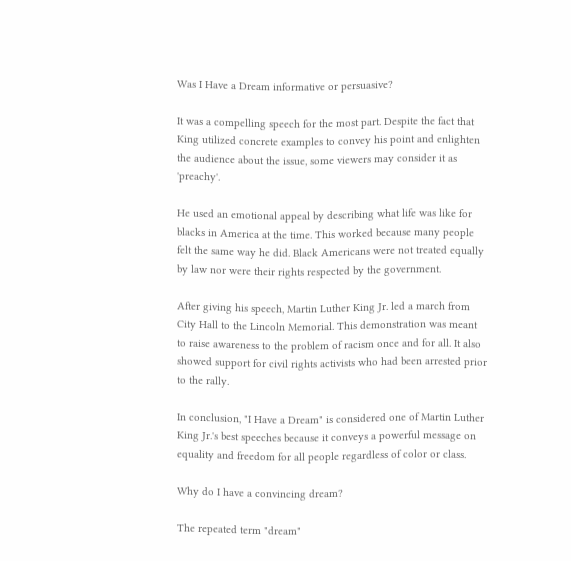Was I Have a Dream informative or persuasive?

It was a compelling speech for the most part. Despite the fact that King utilized concrete examples to convey his point and enlighten the audience about the issue, some viewers may consider it as 'preachy'.

He used an emotional appeal by describing what life was like for blacks in America at the time. This worked because many people felt the same way he did. Black Americans were not treated equally by law nor were their rights respected by the government.

After giving his speech, Martin Luther King Jr. led a march from City Hall to the Lincoln Memorial. This demonstration was meant to raise awareness to the problem of racism once and for all. It also showed support for civil rights activists who had been arrested prior to the rally.

In conclusion, "I Have a Dream" is considered one of Martin Luther King Jr.'s best speeches because it conveys a powerful message on equality and freedom for all people regardless of color or class.

Why do I have a convincing dream?

The repeated term "dream"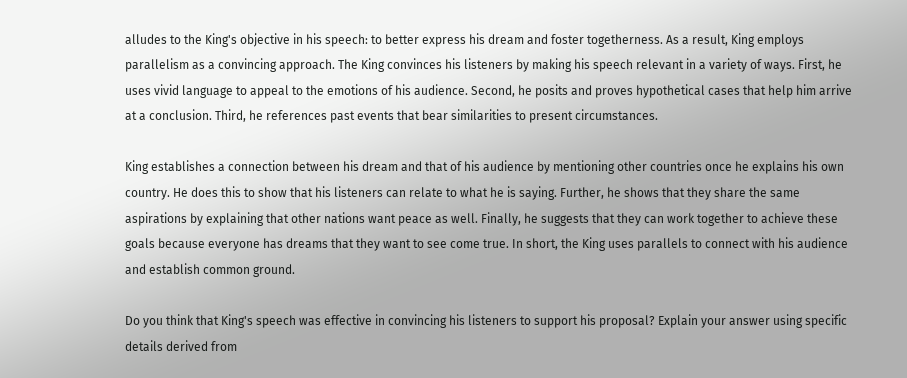alludes to the King's objective in his speech: to better express his dream and foster togetherness. As a result, King employs parallelism as a convincing approach. The King convinces his listeners by making his speech relevant in a variety of ways. First, he uses vivid language to appeal to the emotions of his audience. Second, he posits and proves hypothetical cases that help him arrive at a conclusion. Third, he references past events that bear similarities to present circumstances.

King establishes a connection between his dream and that of his audience by mentioning other countries once he explains his own country. He does this to show that his listeners can relate to what he is saying. Further, he shows that they share the same aspirations by explaining that other nations want peace as well. Finally, he suggests that they can work together to achieve these goals because everyone has dreams that they want to see come true. In short, the King uses parallels to connect with his audience and establish common ground.

Do you think that King's speech was effective in convincing his listeners to support his proposal? Explain your answer using specific details derived from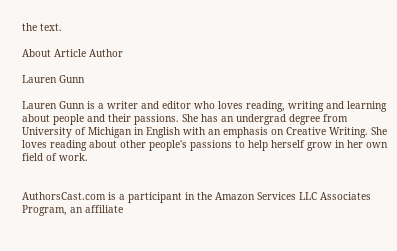the text.

About Article Author

Lauren Gunn

Lauren Gunn is a writer and editor who loves reading, writing and learning about people and their passions. She has an undergrad degree from University of Michigan in English with an emphasis on Creative Writing. She loves reading about other people's passions to help herself grow in her own field of work.


AuthorsCast.com is a participant in the Amazon Services LLC Associates Program, an affiliate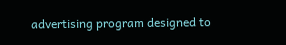advertising program designed to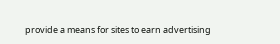provide a means for sites to earn advertising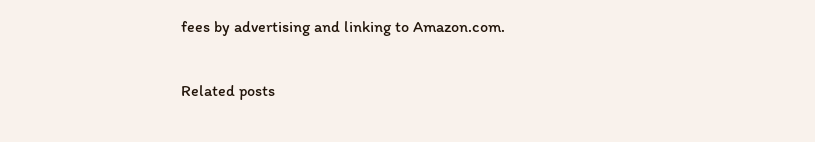fees by advertising and linking to Amazon.com.

Related posts